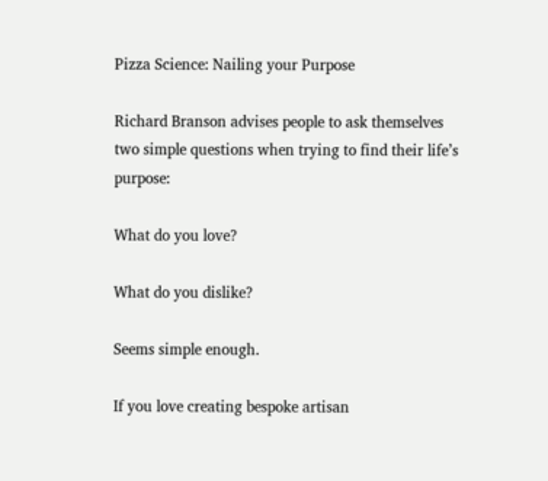Pizza Science: Nailing your Purpose

Richard Branson advises people to ask themselves two simple questions when trying to find their life’s purpose:

What do you love?

What do you dislike?

Seems simple enough.

If you love creating bespoke artisan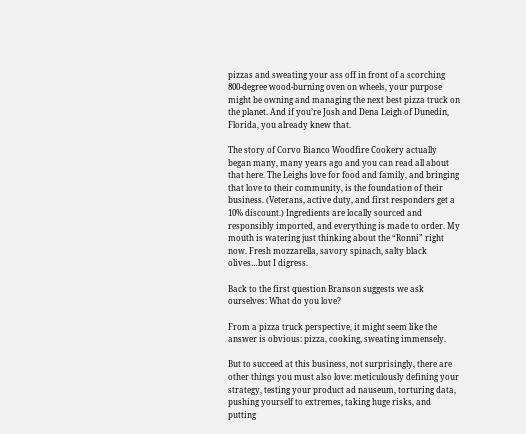pizzas and sweating your ass off in front of a scorching 800-degree wood-burning oven on wheels, your purpose might be owning and managing the next best pizza truck on the planet. And if you’re Josh and Dena Leigh of Dunedin, Florida, you already knew that.

The story of Corvo Bianco Woodfire Cookery actually began many, many years ago and you can read all about that here. The Leighs love for food and family, and bringing that love to their community, is the foundation of their business. (Veterans, active duty, and first responders get a 10% discount.) Ingredients are locally sourced and responsibly imported, and everything is made to order. My mouth is watering just thinking about the “Ronni” right now. Fresh mozzarella, savory spinach, salty black olives…but I digress.

Back to the first question Branson suggests we ask ourselves: What do you love?

From a pizza truck perspective, it might seem like the answer is obvious: pizza, cooking, sweating immensely.

But to succeed at this business, not surprisingly, there are other things you must also love: meticulously defining your strategy, testing your product ad nauseum, torturing data, pushing yourself to extremes, taking huge risks, and putting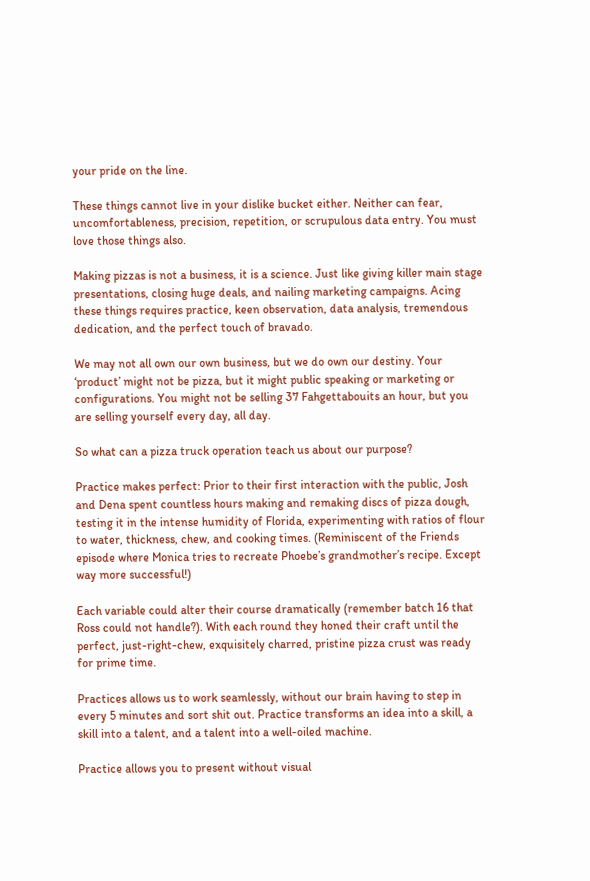your pride on the line.

These things cannot live in your dislike bucket either. Neither can fear, uncomfortableness, precision, repetition, or scrupulous data entry. You must love those things also.

Making pizzas is not a business, it is a science. Just like giving killer main stage presentations, closing huge deals, and nailing marketing campaigns. Acing these things requires practice, keen observation, data analysis, tremendous dedication, and the perfect touch of bravado.

We may not all own our own business, but we do own our destiny. Your ‘product’ might not be pizza, but it might public speaking or marketing or configurations. You might not be selling 37 Fahgettabouits an hour, but you are selling yourself every day, all day.

So what can a pizza truck operation teach us about our purpose?

Practice makes perfect: Prior to their first interaction with the public, Josh and Dena spent countless hours making and remaking discs of pizza dough, testing it in the intense humidity of Florida, experimenting with ratios of flour to water, thickness, chew, and cooking times. (Reminiscent of the Friends episode where Monica tries to recreate Phoebe’s grandmother’s recipe. Except way more successful!)

Each variable could alter their course dramatically (remember batch 16 that Ross could not handle?). With each round they honed their craft until the perfect, just-right-chew, exquisitely charred, pristine pizza crust was ready for prime time.

Practices allows us to work seamlessly, without our brain having to step in every 5 minutes and sort shit out. Practice transforms an idea into a skill, a skill into a talent, and a talent into a well-oiled machine.

Practice allows you to present without visual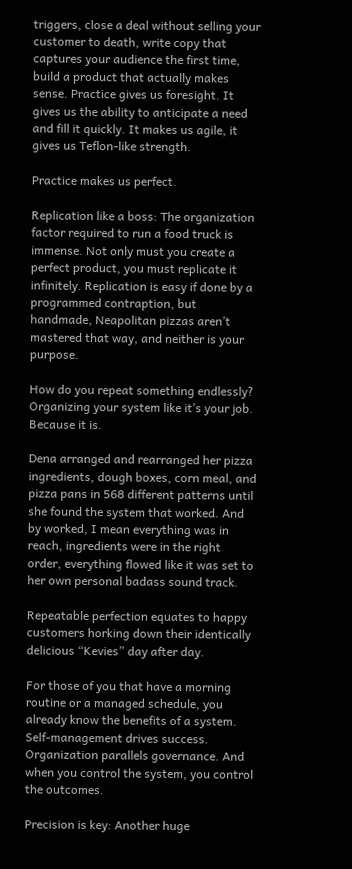triggers, close a deal without selling your customer to death, write copy that captures your audience the first time, build a product that actually makes sense. Practice gives us foresight. It gives us the ability to anticipate a need and fill it quickly. It makes us agile, it gives us Teflon-like strength.

Practice makes us perfect.

Replication like a boss: The organization factor required to run a food truck is immense. Not only must you create a perfect product, you must replicate it infinitely. Replication is easy if done by a programmed contraption, but handmade, Neapolitan pizzas aren’t mastered that way, and neither is your purpose.

How do you repeat something endlessly? Organizing your system like it’s your job. Because it is.

Dena arranged and rearranged her pizza ingredients, dough boxes, corn meal, and pizza pans in 568 different patterns until she found the system that worked. And by worked, I mean everything was in reach, ingredients were in the right order, everything flowed like it was set to her own personal badass sound track.

Repeatable perfection equates to happy customers horking down their identically delicious “Kevies” day after day.

For those of you that have a morning routine or a managed schedule, you already know the benefits of a system. Self-management drives success. Organization parallels governance. And when you control the system, you control the outcomes.

Precision is key: Another huge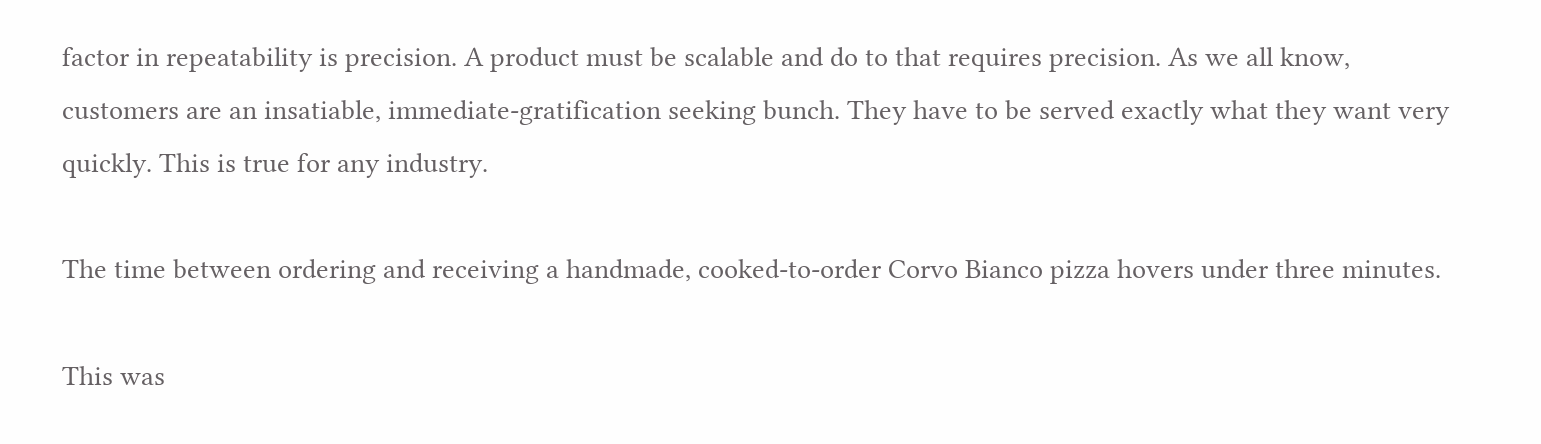factor in repeatability is precision. A product must be scalable and do to that requires precision. As we all know, customers are an insatiable, immediate-gratification seeking bunch. They have to be served exactly what they want very quickly. This is true for any industry.

The time between ordering and receiving a handmade, cooked-to-order Corvo Bianco pizza hovers under three minutes.

This was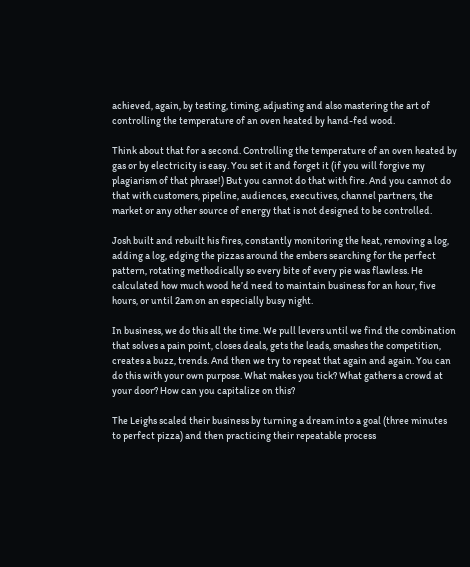achieved, again, by testing, timing, adjusting and also mastering the art of controlling the temperature of an oven heated by hand-fed wood.

Think about that for a second. Controlling the temperature of an oven heated by gas or by electricity is easy. You set it and forget it (if you will forgive my plagiarism of that phrase!) But you cannot do that with fire. And you cannot do that with customers, pipeline, audiences, executives, channel partners, the market or any other source of energy that is not designed to be controlled.

Josh built and rebuilt his fires, constantly monitoring the heat, removing a log, adding a log, edging the pizzas around the embers searching for the perfect pattern, rotating methodically so every bite of every pie was flawless. He calculated how much wood he’d need to maintain business for an hour, five hours, or until 2am on an especially busy night.

In business, we do this all the time. We pull levers until we find the combination that solves a pain point, closes deals, gets the leads, smashes the competition, creates a buzz, trends. And then we try to repeat that again and again. You can do this with your own purpose. What makes you tick? What gathers a crowd at your door? How can you capitalize on this?

The Leighs scaled their business by turning a dream into a goal (three minutes to perfect pizza) and then practicing their repeatable process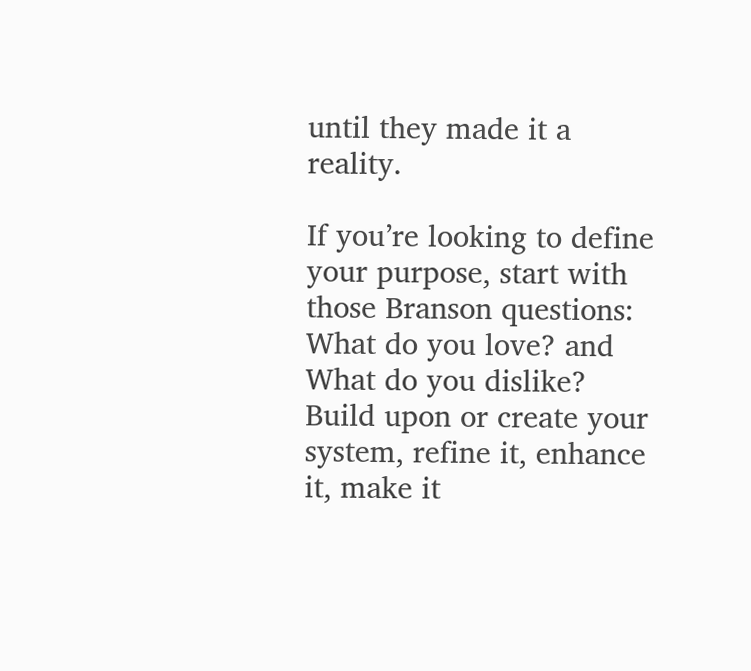until they made it a reality.

If you’re looking to define your purpose, start with those Branson questions: What do you love? and What do you dislike? Build upon or create your system, refine it, enhance it, make it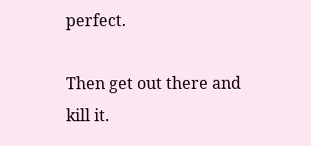perfect.

Then get out there and kill it.